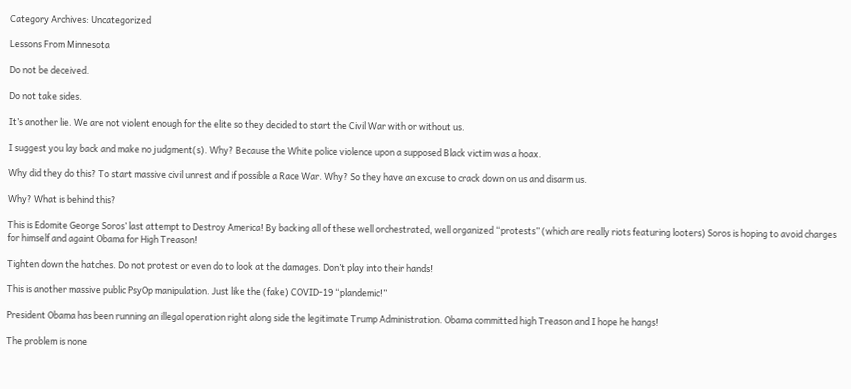Category Archives: Uncategorized

Lessons From Minnesota

Do not be deceived.

Do not take sides.

It’s another lie. We are not violent enough for the elite so they decided to start the Civil War with or without us.

I suggest you lay back and make no judgment(s). Why? Because the White police violence upon a supposed Black victim was a hoax.

Why did they do this? To start massive civil unrest and if possible a Race War. Why? So they have an excuse to crack down on us and disarm us.

Why? What is behind this?

This is Edomite George Soros’ last attempt to Destroy America! By backing all of these well orchestrated, well organized “protests” (which are really riots featuring looters) Soros is hoping to avoid charges for himself and againt Obama for High Treason!

Tighten down the hatches. Do not protest or even do to look at the damages. Don’t play into their hands!

This is another massive public PsyOp manipulation. Just like the (fake) COVID-19 “plandemic!”

President Obama has been running an illegal operation right along side the legitimate Trump Administration. Obama committed high Treason and I hope he hangs!

The problem is none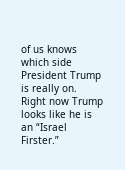of us knows which side President Trump is really on. Right now Trump looks like he is an “Israel Firster.”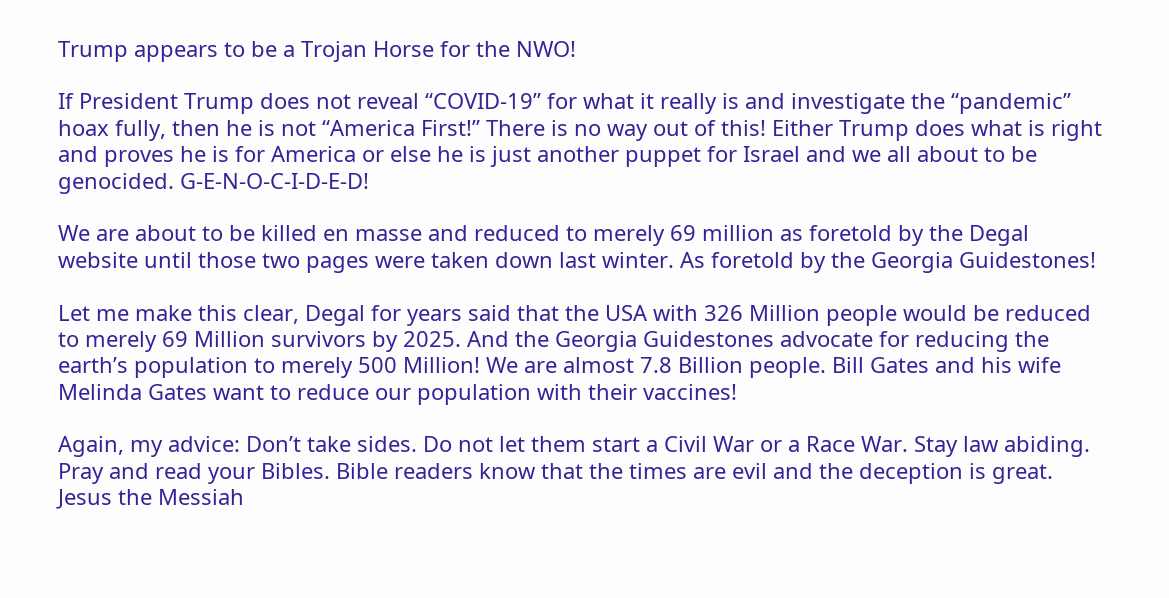Trump appears to be a Trojan Horse for the NWO!

If President Trump does not reveal “COVID-19” for what it really is and investigate the “pandemic” hoax fully, then he is not “America First!” There is no way out of this! Either Trump does what is right and proves he is for America or else he is just another puppet for Israel and we all about to be genocided. G-E-N-O-C-I-D-E-D!

We are about to be killed en masse and reduced to merely 69 million as foretold by the Degal website until those two pages were taken down last winter. As foretold by the Georgia Guidestones!

Let me make this clear, Degal for years said that the USA with 326 Million people would be reduced to merely 69 Million survivors by 2025. And the Georgia Guidestones advocate for reducing the earth’s population to merely 500 Million! We are almost 7.8 Billion people. Bill Gates and his wife Melinda Gates want to reduce our population with their vaccines!

Again, my advice: Don’t take sides. Do not let them start a Civil War or a Race War. Stay law abiding. Pray and read your Bibles. Bible readers know that the times are evil and the deception is great. Jesus the Messiah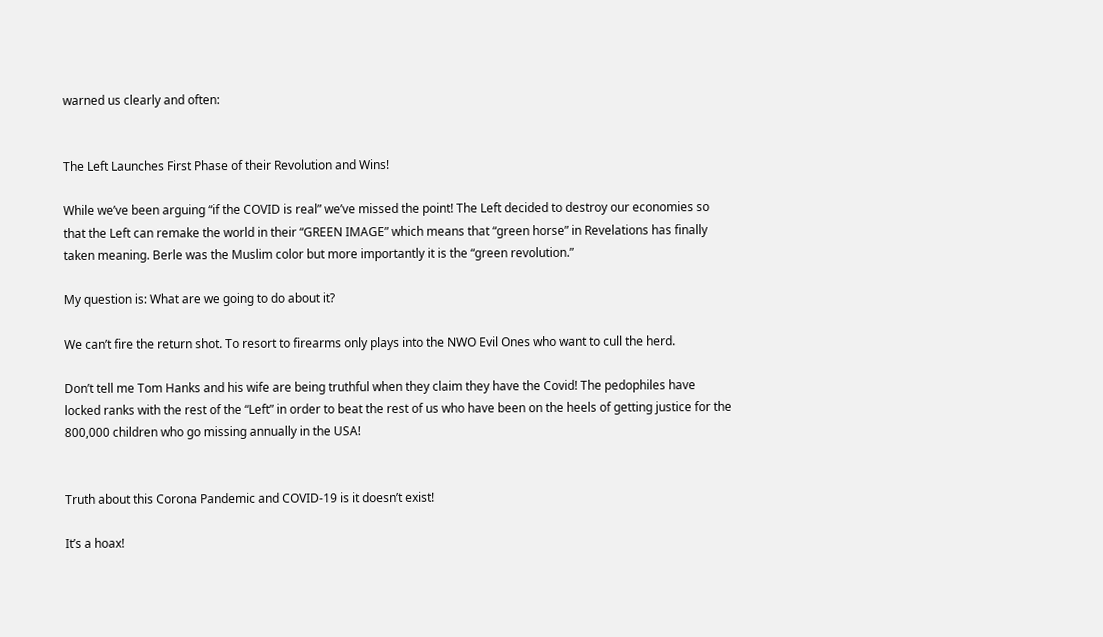warned us clearly and often:


The Left Launches First Phase of their Revolution and Wins!

While we’ve been arguing “if the COVID is real” we’ve missed the point! The Left decided to destroy our economies so that the Left can remake the world in their “GREEN IMAGE” which means that “green horse” in Revelations has finally taken meaning. Berle was the Muslim color but more importantly it is the “green revolution.”

My question is: What are we going to do about it?

We can’t fire the return shot. To resort to firearms only plays into the NWO Evil Ones who want to cull the herd.

Don’t tell me Tom Hanks and his wife are being truthful when they claim they have the Covid! The pedophiles have locked ranks with the rest of the “Left” in order to beat the rest of us who have been on the heels of getting justice for the 800,000 children who go missing annually in the USA!


Truth about this Corona Pandemic and COVID-19 is it doesn’t exist!

It’s a hoax!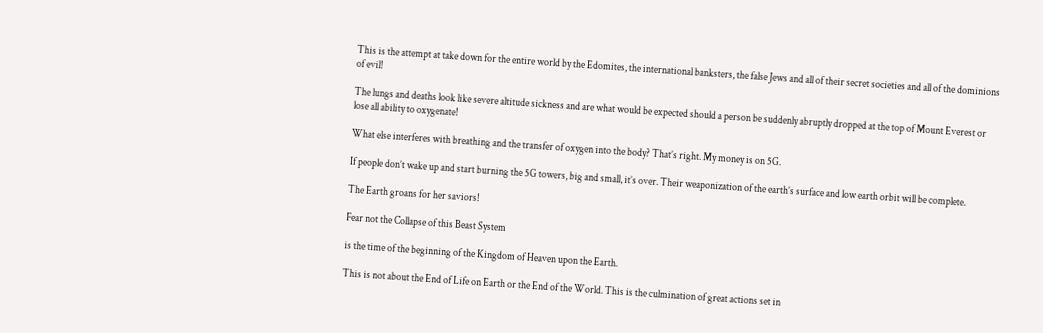This is the attempt at take down for the entire world by the Edomites, the international banksters, the false Jews and all of their secret societies and all of the dominions of evil!

The lungs and deaths look like severe altitude sickness and are what would be expected should a person be suddenly abruptly dropped at the top of Mount Everest or lose all ability to oxygenate!

What else interferes with breathing and the transfer of oxygen into the body? That’s right. My money is on 5G.

If people don’t wake up and start burning the 5G towers, big and small, it’s over. Their weaponization of the earth’s surface and low earth orbit will be complete.

The Earth groans for her saviors!

Fear not the Collapse of this Beast System

is the time of the beginning of the Kingdom of Heaven upon the Earth.

This is not about the End of Life on Earth or the End of the World. This is the culmination of great actions set in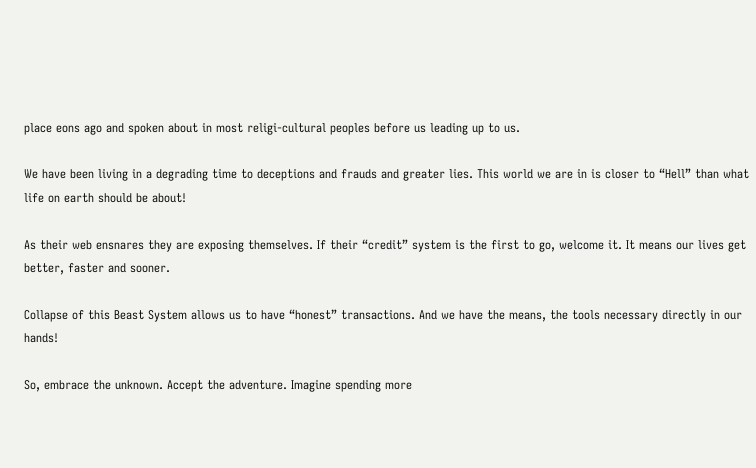place eons ago and spoken about in most religi-cultural peoples before us leading up to us.

We have been living in a degrading time to deceptions and frauds and greater lies. This world we are in is closer to “Hell” than what life on earth should be about!

As their web ensnares they are exposing themselves. If their “credit” system is the first to go, welcome it. It means our lives get better, faster and sooner.

Collapse of this Beast System allows us to have “honest” transactions. And we have the means, the tools necessary directly in our hands!

So, embrace the unknown. Accept the adventure. Imagine spending more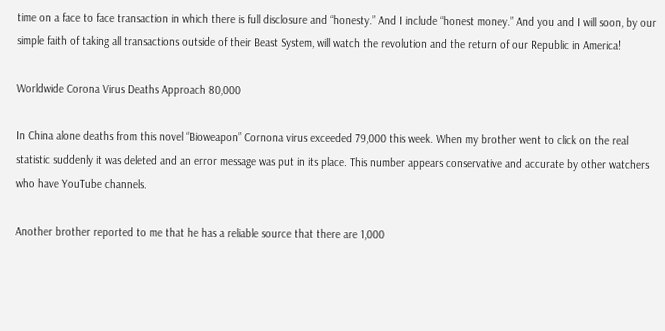time on a face to face transaction in which there is full disclosure and “honesty.” And I include “honest money.” And you and I will soon, by our simple faith of taking all transactions outside of their Beast System, will watch the revolution and the return of our Republic in America!

Worldwide Corona Virus Deaths Approach 80,000

In China alone deaths from this novel “Bioweapon” Cornona virus exceeded 79,000 this week. When my brother went to click on the real statistic suddenly it was deleted and an error message was put in its place. This number appears conservative and accurate by other watchers who have YouTube channels.

Another brother reported to me that he has a reliable source that there are 1,000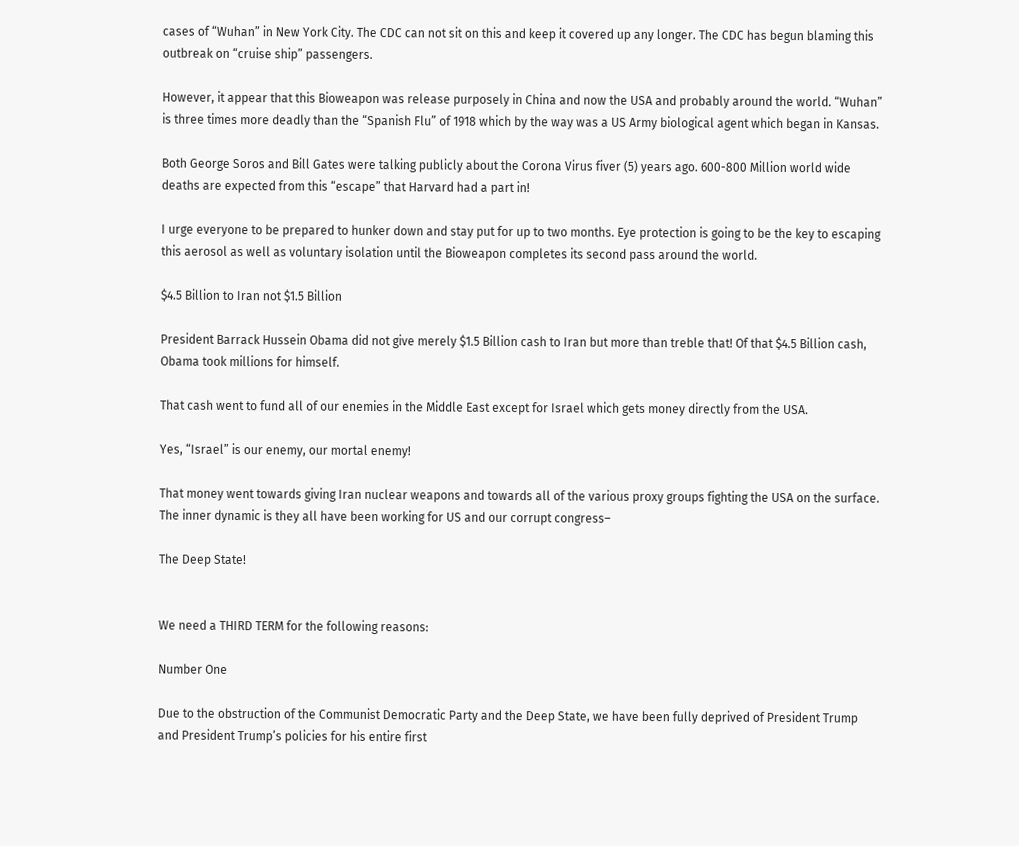cases of “Wuhan” in New York City. The CDC can not sit on this and keep it covered up any longer. The CDC has begun blaming this outbreak on “cruise ship” passengers.

However, it appear that this Bioweapon was release purposely in China and now the USA and probably around the world. “Wuhan” is three times more deadly than the “Spanish Flu” of 1918 which by the way was a US Army biological agent which began in Kansas.

Both George Soros and Bill Gates were talking publicly about the Corona Virus fiver (5) years ago. 600-800 Million world wide deaths are expected from this “escape” that Harvard had a part in!

I urge everyone to be prepared to hunker down and stay put for up to two months. Eye protection is going to be the key to escaping this aerosol as well as voluntary isolation until the Bioweapon completes its second pass around the world.

$4.5 Billion to Iran not $1.5 Billion

President Barrack Hussein Obama did not give merely $1.5 Billion cash to Iran but more than treble that! Of that $4.5 Billion cash, Obama took millions for himself.

That cash went to fund all of our enemies in the Middle East except for Israel which gets money directly from the USA.

Yes, “Israel” is our enemy, our mortal enemy!

That money went towards giving Iran nuclear weapons and towards all of the various proxy groups fighting the USA on the surface. The inner dynamic is they all have been working for US and our corrupt congress–

The Deep State!


We need a THIRD TERM for the following reasons:

Number One

Due to the obstruction of the Communist Democratic Party and the Deep State, we have been fully deprived of President Trump and President Trump’s policies for his entire first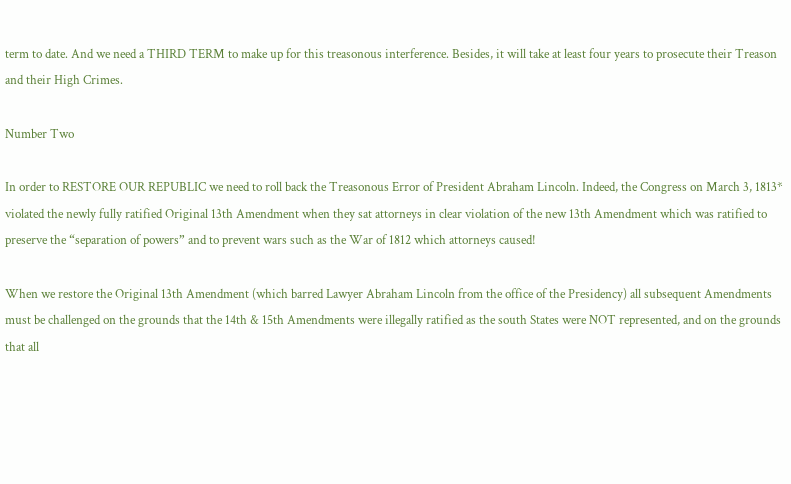term to date. And we need a THIRD TERM to make up for this treasonous interference. Besides, it will take at least four years to prosecute their Treason and their High Crimes.

Number Two

In order to RESTORE OUR REPUBLIC we need to roll back the Treasonous Error of President Abraham Lincoln. Indeed, the Congress on March 3, 1813* violated the newly fully ratified Original 13th Amendment when they sat attorneys in clear violation of the new 13th Amendment which was ratified to preserve the “separation of powers” and to prevent wars such as the War of 1812 which attorneys caused!

When we restore the Original 13th Amendment (which barred Lawyer Abraham Lincoln from the office of the Presidency) all subsequent Amendments must be challenged on the grounds that the 14th & 15th Amendments were illegally ratified as the south States were NOT represented, and on the grounds that all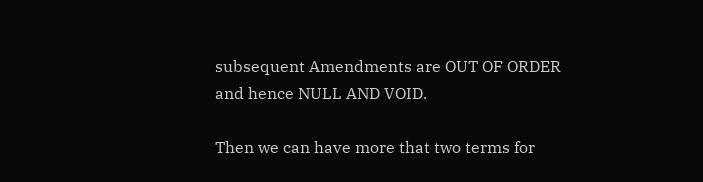subsequent Amendments are OUT OF ORDER and hence NULL AND VOID.

Then we can have more that two terms for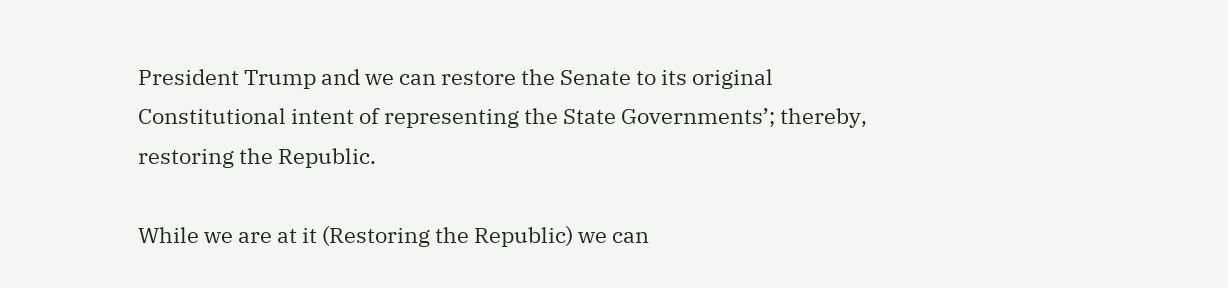President Trump and we can restore the Senate to its original Constitutional intent of representing the State Governments’; thereby, restoring the Republic.

While we are at it (Restoring the Republic) we can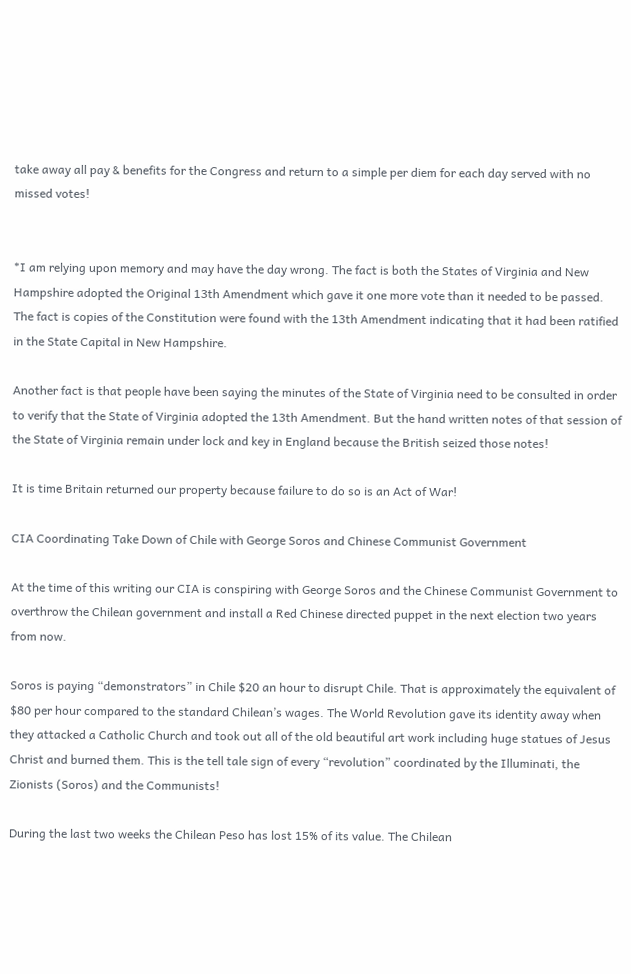take away all pay & benefits for the Congress and return to a simple per diem for each day served with no missed votes!


*I am relying upon memory and may have the day wrong. The fact is both the States of Virginia and New Hampshire adopted the Original 13th Amendment which gave it one more vote than it needed to be passed. The fact is copies of the Constitution were found with the 13th Amendment indicating that it had been ratified in the State Capital in New Hampshire.

Another fact is that people have been saying the minutes of the State of Virginia need to be consulted in order to verify that the State of Virginia adopted the 13th Amendment. But the hand written notes of that session of the State of Virginia remain under lock and key in England because the British seized those notes!

It is time Britain returned our property because failure to do so is an Act of War!

CIA Coordinating Take Down of Chile with George Soros and Chinese Communist Government

At the time of this writing our CIA is conspiring with George Soros and the Chinese Communist Government to overthrow the Chilean government and install a Red Chinese directed puppet in the next election two years from now.

Soros is paying “demonstrators” in Chile $20 an hour to disrupt Chile. That is approximately the equivalent of $80 per hour compared to the standard Chilean’s wages. The World Revolution gave its identity away when they attacked a Catholic Church and took out all of the old beautiful art work including huge statues of Jesus Christ and burned them. This is the tell tale sign of every “revolution” coordinated by the Illuminati, the Zionists (Soros) and the Communists!

During the last two weeks the Chilean Peso has lost 15% of its value. The Chilean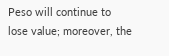Peso will continue to lose value; moreover, the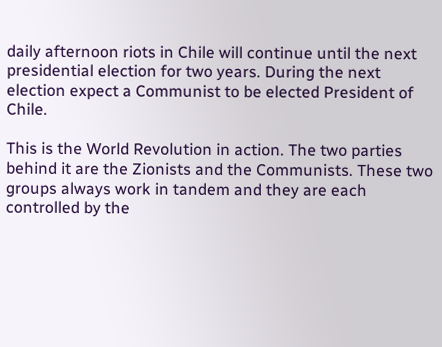daily afternoon riots in Chile will continue until the next presidential election for two years. During the next election expect a Communist to be elected President of Chile.

This is the World Revolution in action. The two parties behind it are the Zionists and the Communists. These two groups always work in tandem and they are each controlled by the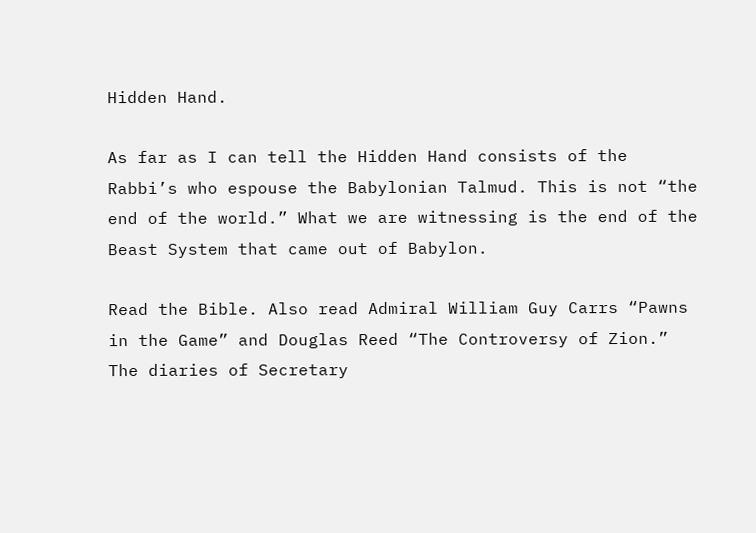Hidden Hand.

As far as I can tell the Hidden Hand consists of the Rabbi’s who espouse the Babylonian Talmud. This is not “the end of the world.” What we are witnessing is the end of the Beast System that came out of Babylon.

Read the Bible. Also read Admiral William Guy Carrs “Pawns in the Game” and Douglas Reed “The Controversy of Zion.” The diaries of Secretary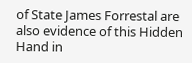of State James Forrestal are also evidence of this Hidden Hand in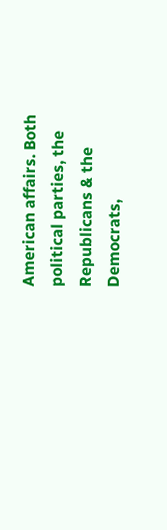American affairs. Both political parties, the Republicans & the Democrats,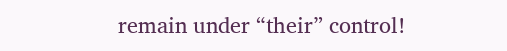remain under “their” control!